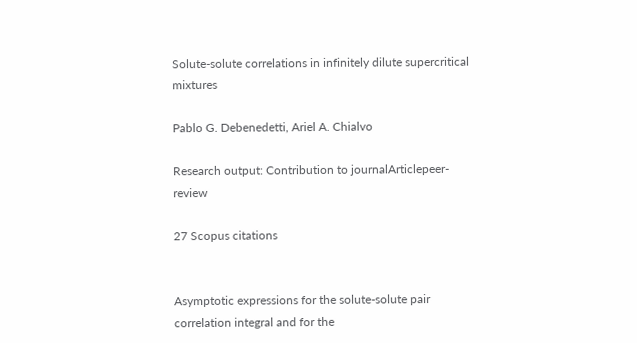Solute-solute correlations in infinitely dilute supercritical mixtures

Pablo G. Debenedetti, Ariel A. Chialvo

Research output: Contribution to journalArticlepeer-review

27 Scopus citations


Asymptotic expressions for the solute-solute pair correlation integral and for the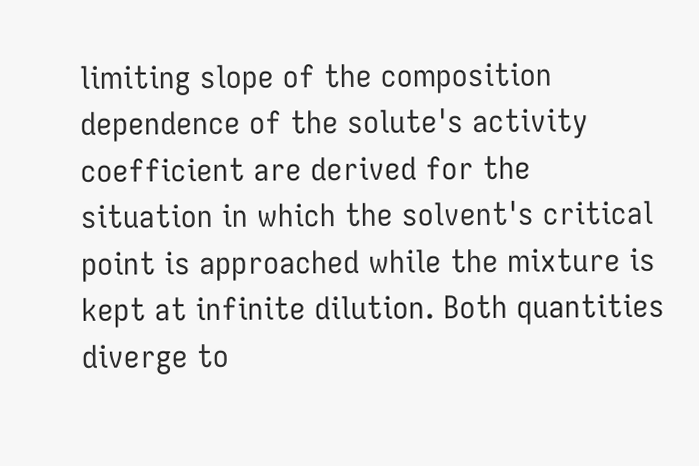limiting slope of the composition dependence of the solute's activity coefficient are derived for the situation in which the solvent's critical point is approached while the mixture is kept at infinite dilution. Both quantities diverge to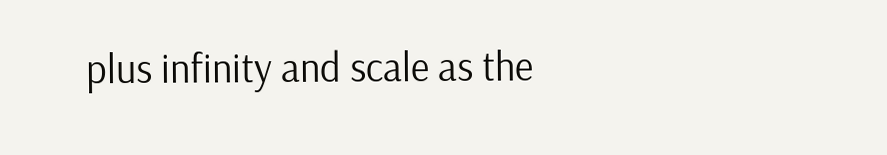plus infinity and scale as the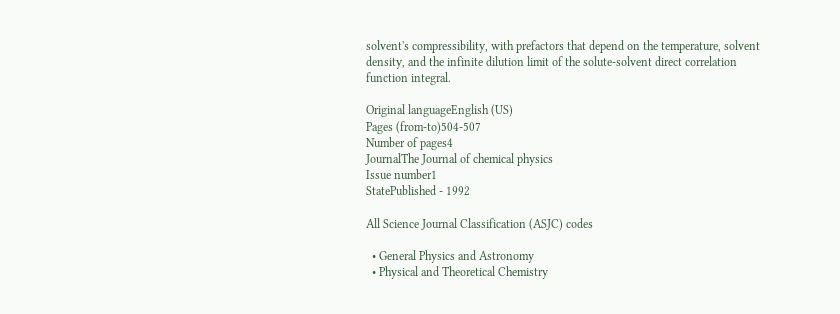solvent's compressibility, with prefactors that depend on the temperature, solvent density, and the infinite dilution limit of the solute-solvent direct correlation function integral.

Original languageEnglish (US)
Pages (from-to)504-507
Number of pages4
JournalThe Journal of chemical physics
Issue number1
StatePublished - 1992

All Science Journal Classification (ASJC) codes

  • General Physics and Astronomy
  • Physical and Theoretical Chemistry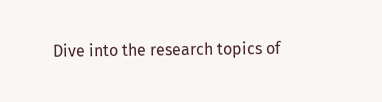Dive into the research topics of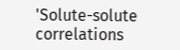'Solute-solute correlations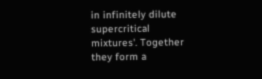in infinitely dilute supercritical mixtures'. Together they form a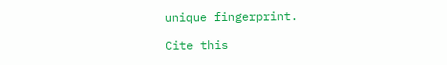unique fingerprint.

Cite this